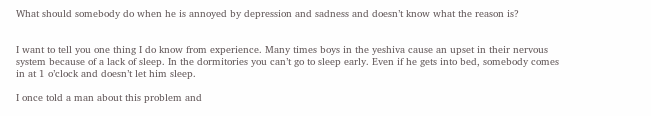What should somebody do when he is annoyed by depression and sadness and doesn’t know what the reason is?


I want to tell you one thing I do know from experience. Many times boys in the yeshiva cause an upset in their nervous system because of a lack of sleep. In the dormitories you can’t go to sleep early. Even if he gets into bed, somebody comes in at 1 o’clock and doesn’t let him sleep.

I once told a man about this problem and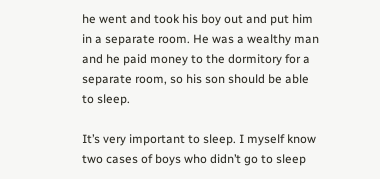he went and took his boy out and put him in a separate room. He was a wealthy man and he paid money to the dormitory for a separate room, so his son should be able to sleep.

It’s very important to sleep. I myself know two cases of boys who didn’t go to sleep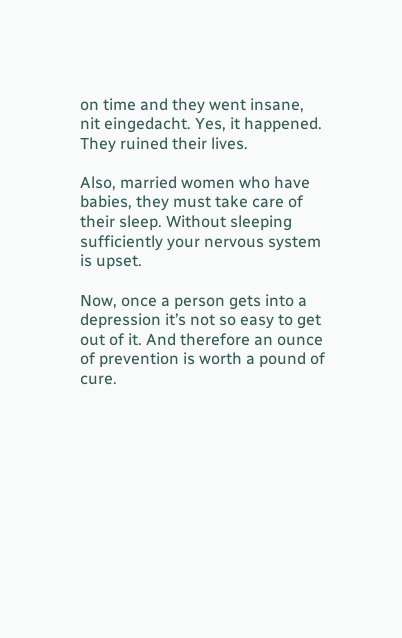on time and they went insane, nit eingedacht. Yes, it happened. They ruined their lives.

Also, married women who have babies, they must take care of their sleep. Without sleeping sufficiently your nervous system is upset.

Now, once a person gets into a depression it’s not so easy to get out of it. And therefore an ounce of prevention is worth a pound of cure.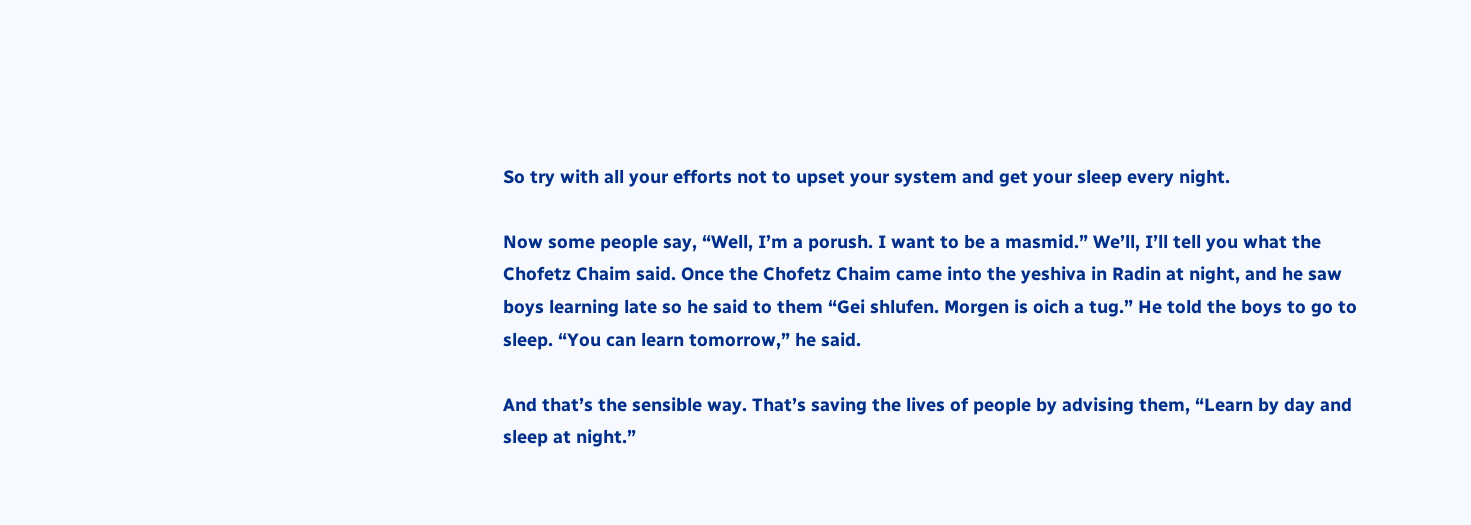So try with all your efforts not to upset your system and get your sleep every night.

Now some people say, “Well, I’m a porush. I want to be a masmid.” We’ll, I’ll tell you what the Chofetz Chaim said. Once the Chofetz Chaim came into the yeshiva in Radin at night, and he saw boys learning late so he said to them “Gei shlufen. Morgen is oich a tug.” He told the boys to go to sleep. “You can learn tomorrow,” he said.

And that’s the sensible way. That’s saving the lives of people by advising them, “Learn by day and sleep at night.”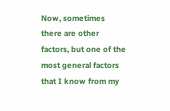Now, sometimes there are other factors, but one of the most general factors that I know from my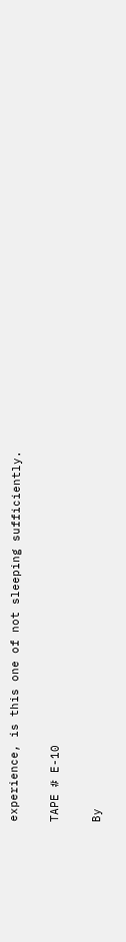experience, is this one of not sleeping sufficiently.

TAPE # E-10

By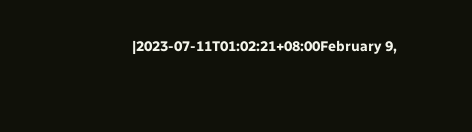|2023-07-11T01:02:21+08:00February 9,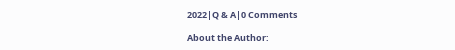2022|Q & A|0 Comments

About the Author: